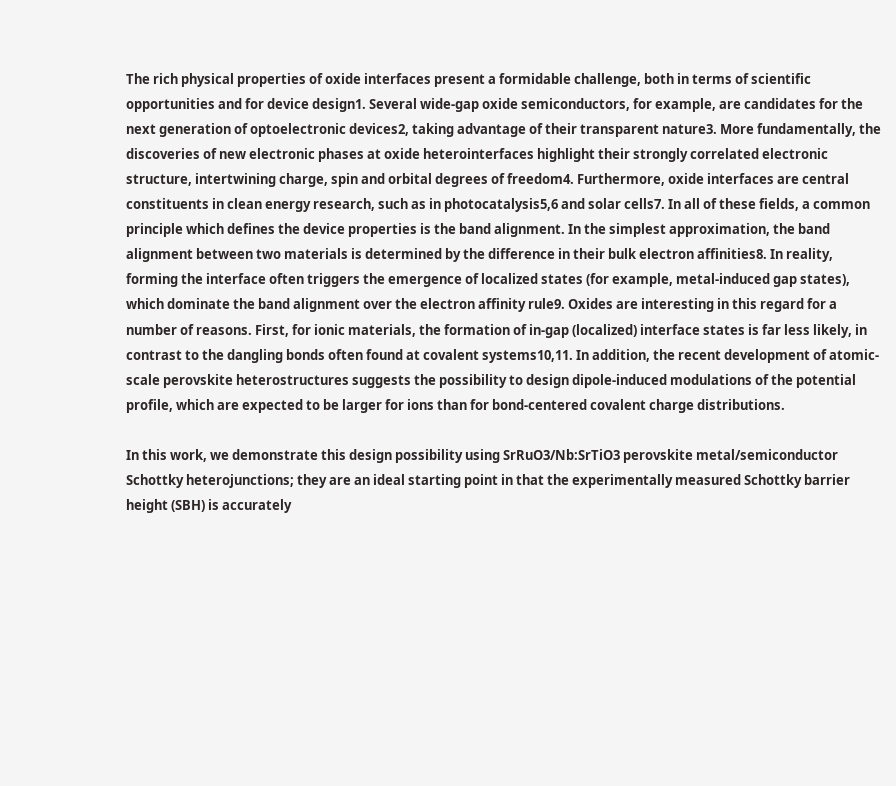The rich physical properties of oxide interfaces present a formidable challenge, both in terms of scientific opportunities and for device design1. Several wide-gap oxide semiconductors, for example, are candidates for the next generation of optoelectronic devices2, taking advantage of their transparent nature3. More fundamentally, the discoveries of new electronic phases at oxide heterointerfaces highlight their strongly correlated electronic structure, intertwining charge, spin and orbital degrees of freedom4. Furthermore, oxide interfaces are central constituents in clean energy research, such as in photocatalysis5,6 and solar cells7. In all of these fields, a common principle which defines the device properties is the band alignment. In the simplest approximation, the band alignment between two materials is determined by the difference in their bulk electron affinities8. In reality, forming the interface often triggers the emergence of localized states (for example, metal-induced gap states), which dominate the band alignment over the electron affinity rule9. Oxides are interesting in this regard for a number of reasons. First, for ionic materials, the formation of in-gap (localized) interface states is far less likely, in contrast to the dangling bonds often found at covalent systems10,11. In addition, the recent development of atomic-scale perovskite heterostructures suggests the possibility to design dipole-induced modulations of the potential profile, which are expected to be larger for ions than for bond-centered covalent charge distributions.

In this work, we demonstrate this design possibility using SrRuO3/Nb:SrTiO3 perovskite metal/semiconductor Schottky heterojunctions; they are an ideal starting point in that the experimentally measured Schottky barrier height (SBH) is accurately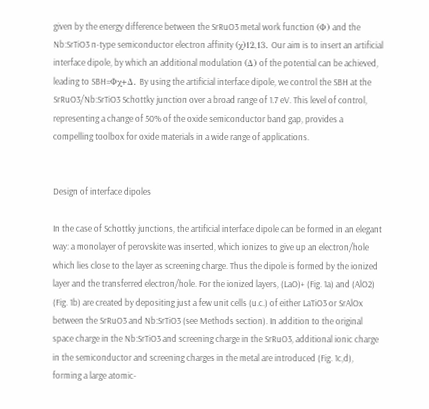given by the energy difference between the SrRuO3 metal work function (Φ) and the Nb:SrTiO3 n-type semiconductor electron affinity (χ)12,13. Our aim is to insert an artificial interface dipole, by which an additional modulation (Δ) of the potential can be achieved, leading to SBH=Φχ+Δ. By using the artificial interface dipole, we control the SBH at the SrRuO3/Nb:SrTiO3 Schottky junction over a broad range of 1.7 eV. This level of control, representing a change of 50% of the oxide semiconductor band gap, provides a compelling toolbox for oxide materials in a wide range of applications.


Design of interface dipoles

In the case of Schottky junctions, the artificial interface dipole can be formed in an elegant way: a monolayer of perovskite was inserted, which ionizes to give up an electron/hole which lies close to the layer as screening charge. Thus the dipole is formed by the ionized layer and the transferred electron/hole. For the ionized layers, (LaO)+ (Fig. 1a) and (AlO2) (Fig. 1b) are created by depositing just a few unit cells (u.c.) of either LaTiO3 or SrAlOx between the SrRuO3 and Nb:SrTiO3 (see Methods section). In addition to the original space charge in the Nb:SrTiO3 and screening charge in the SrRuO3, additional ionic charge in the semiconductor and screening charges in the metal are introduced (Fig. 1c,d), forming a large atomic-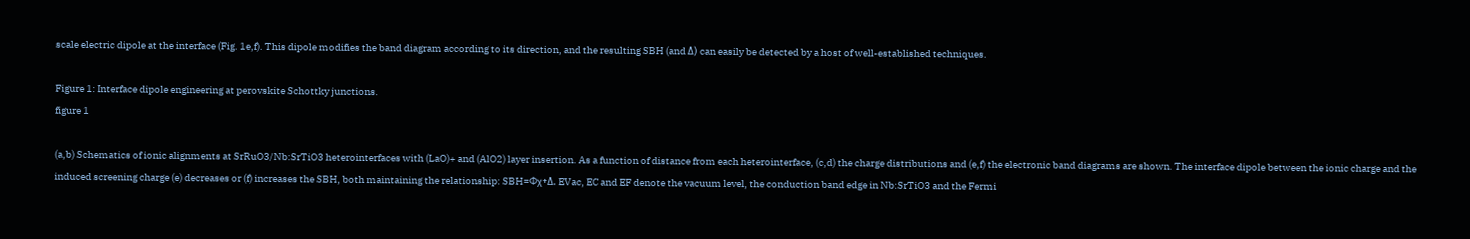scale electric dipole at the interface (Fig. 1e,f). This dipole modifies the band diagram according to its direction, and the resulting SBH (and Δ) can easily be detected by a host of well-established techniques.

Figure 1: Interface dipole engineering at perovskite Schottky junctions.
figure 1

(a,b) Schematics of ionic alignments at SrRuO3/Nb:SrTiO3 heterointerfaces with (LaO)+ and (AlO2) layer insertion. As a function of distance from each heterointerface, (c,d) the charge distributions and (e,f) the electronic band diagrams are shown. The interface dipole between the ionic charge and the induced screening charge (e) decreases or (f) increases the SBH, both maintaining the relationship: SBH=Φχ+Δ. EVac, EC and EF denote the vacuum level, the conduction band edge in Nb:SrTiO3 and the Fermi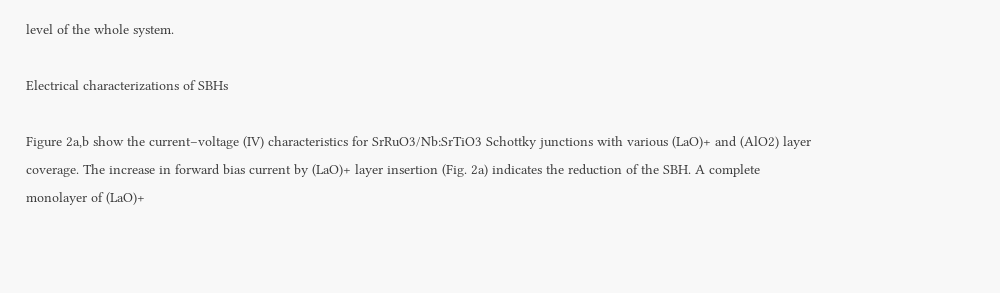level of the whole system.

Electrical characterizations of SBHs

Figure 2a,b show the current–voltage (IV) characteristics for SrRuO3/Nb:SrTiO3 Schottky junctions with various (LaO)+ and (AlO2) layer coverage. The increase in forward bias current by (LaO)+ layer insertion (Fig. 2a) indicates the reduction of the SBH. A complete monolayer of (LaO)+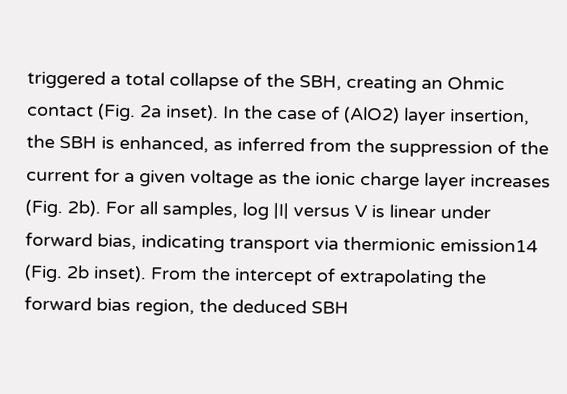triggered a total collapse of the SBH, creating an Ohmic contact (Fig. 2a inset). In the case of (AlO2) layer insertion, the SBH is enhanced, as inferred from the suppression of the current for a given voltage as the ionic charge layer increases (Fig. 2b). For all samples, log |I| versus V is linear under forward bias, indicating transport via thermionic emission14 (Fig. 2b inset). From the intercept of extrapolating the forward bias region, the deduced SBH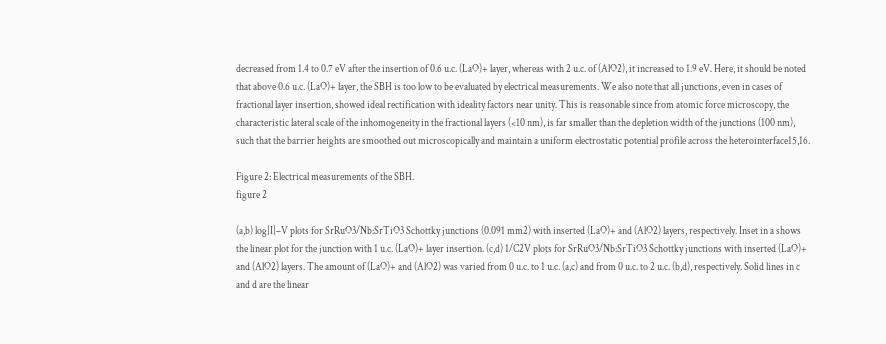decreased from 1.4 to 0.7 eV after the insertion of 0.6 u.c. (LaO)+ layer, whereas with 2 u.c. of (AlO2), it increased to 1.9 eV. Here, it should be noted that above 0.6 u.c. (LaO)+ layer, the SBH is too low to be evaluated by electrical measurements. We also note that all junctions, even in cases of fractional layer insertion, showed ideal rectification with ideality factors near unity. This is reasonable since from atomic force microscopy, the characteristic lateral scale of the inhomogeneity in the fractional layers (<10 nm), is far smaller than the depletion width of the junctions (100 nm), such that the barrier heights are smoothed out microscopically and maintain a uniform electrostatic potential profile across the heterointerface15,16.

Figure 2: Electrical measurements of the SBH.
figure 2

(a,b) log|I|–V plots for SrRuO3/Nb:SrTiO3 Schottky junctions (0.091 mm2) with inserted (LaO)+ and (AlO2) layers, respectively. Inset in a shows the linear plot for the junction with 1 u.c. (LaO)+ layer insertion. (c,d) 1/C2V plots for SrRuO3/Nb:SrTiO3 Schottky junctions with inserted (LaO)+ and (AlO2) layers. The amount of (LaO)+ and (AlO2) was varied from 0 u.c. to 1 u.c. (a,c) and from 0 u.c. to 2 u.c. (b,d), respectively. Solid lines in c and d are the linear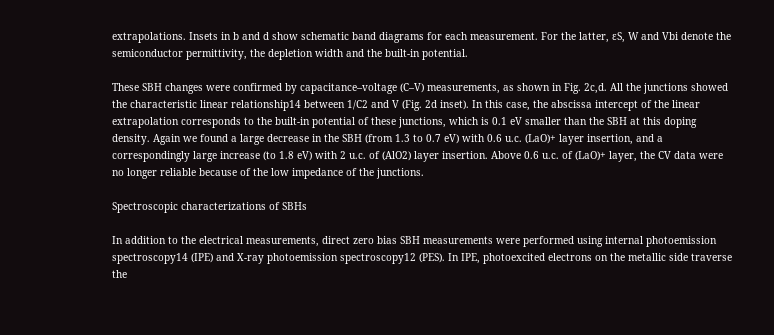extrapolations. Insets in b and d show schematic band diagrams for each measurement. For the latter, ɛS, W and Vbi denote the semiconductor permittivity, the depletion width and the built-in potential.

These SBH changes were confirmed by capacitance–voltage (C–V) measurements, as shown in Fig. 2c,d. All the junctions showed the characteristic linear relationship14 between 1/C2 and V (Fig. 2d inset). In this case, the abscissa intercept of the linear extrapolation corresponds to the built-in potential of these junctions, which is 0.1 eV smaller than the SBH at this doping density. Again we found a large decrease in the SBH (from 1.3 to 0.7 eV) with 0.6 u.c. (LaO)+ layer insertion, and a correspondingly large increase (to 1.8 eV) with 2 u.c. of (AlO2) layer insertion. Above 0.6 u.c. of (LaO)+ layer, the CV data were no longer reliable because of the low impedance of the junctions.

Spectroscopic characterizations of SBHs

In addition to the electrical measurements, direct zero bias SBH measurements were performed using internal photoemission spectroscopy14 (IPE) and X-ray photoemission spectroscopy12 (PES). In IPE, photoexcited electrons on the metallic side traverse the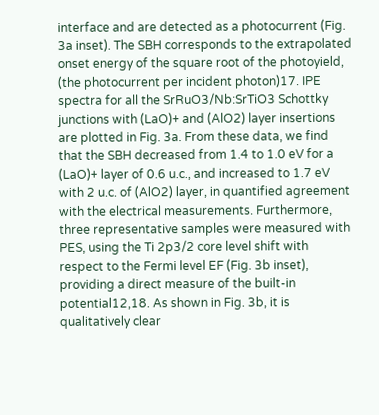interface and are detected as a photocurrent (Fig. 3a inset). The SBH corresponds to the extrapolated onset energy of the square root of the photoyield, (the photocurrent per incident photon)17. IPE spectra for all the SrRuO3/Nb:SrTiO3 Schottky junctions with (LaO)+ and (AlO2) layer insertions are plotted in Fig. 3a. From these data, we find that the SBH decreased from 1.4 to 1.0 eV for a (LaO)+ layer of 0.6 u.c., and increased to 1.7 eV with 2 u.c. of (AlO2) layer, in quantified agreement with the electrical measurements. Furthermore, three representative samples were measured with PES, using the Ti 2p3/2 core level shift with respect to the Fermi level EF (Fig. 3b inset), providing a direct measure of the built-in potential12,18. As shown in Fig. 3b, it is qualitatively clear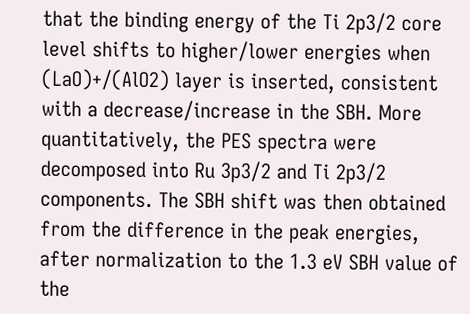that the binding energy of the Ti 2p3/2 core level shifts to higher/lower energies when (LaO)+/(AlO2) layer is inserted, consistent with a decrease/increase in the SBH. More quantitatively, the PES spectra were decomposed into Ru 3p3/2 and Ti 2p3/2 components. The SBH shift was then obtained from the difference in the peak energies, after normalization to the 1.3 eV SBH value of the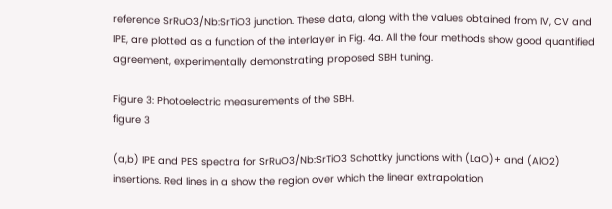reference SrRuO3/Nb:SrTiO3 junction. These data, along with the values obtained from IV, CV and IPE, are plotted as a function of the interlayer in Fig. 4a. All the four methods show good quantified agreement, experimentally demonstrating proposed SBH tuning.

Figure 3: Photoelectric measurements of the SBH.
figure 3

(a,b) IPE and PES spectra for SrRuO3/Nb:SrTiO3 Schottky junctions with (LaO)+ and (AlO2) insertions. Red lines in a show the region over which the linear extrapolation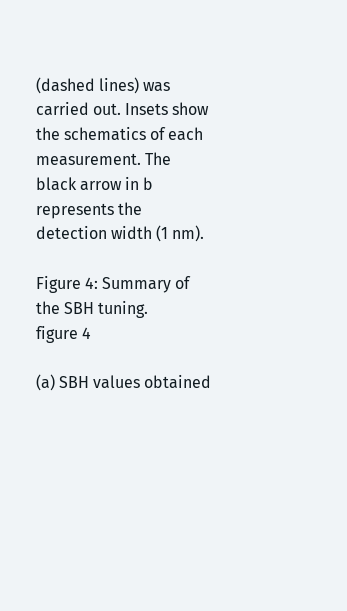(dashed lines) was carried out. Insets show the schematics of each measurement. The black arrow in b represents the detection width (1 nm).

Figure 4: Summary of the SBH tuning.
figure 4

(a) SBH values obtained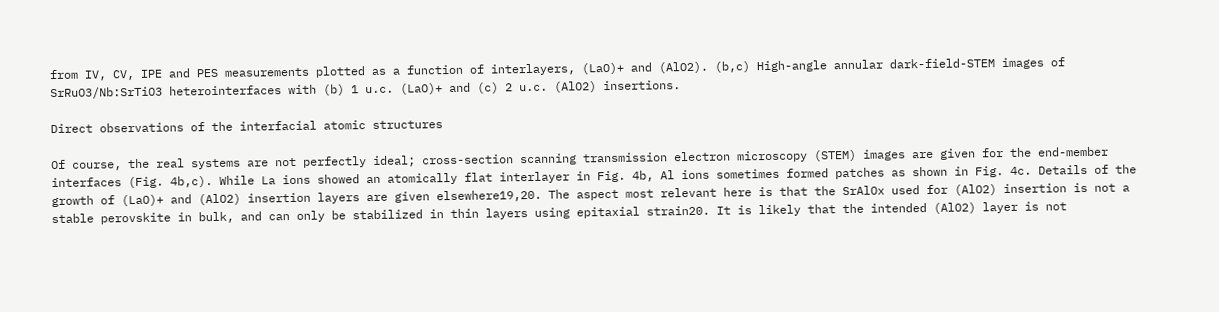from IV, CV, IPE and PES measurements plotted as a function of interlayers, (LaO)+ and (AlO2). (b,c) High-angle annular dark-field-STEM images of SrRuO3/Nb:SrTiO3 heterointerfaces with (b) 1 u.c. (LaO)+ and (c) 2 u.c. (AlO2) insertions.

Direct observations of the interfacial atomic structures

Of course, the real systems are not perfectly ideal; cross-section scanning transmission electron microscopy (STEM) images are given for the end-member interfaces (Fig. 4b,c). While La ions showed an atomically flat interlayer in Fig. 4b, Al ions sometimes formed patches as shown in Fig. 4c. Details of the growth of (LaO)+ and (AlO2) insertion layers are given elsewhere19,20. The aspect most relevant here is that the SrAlOx used for (AlO2) insertion is not a stable perovskite in bulk, and can only be stabilized in thin layers using epitaxial strain20. It is likely that the intended (AlO2) layer is not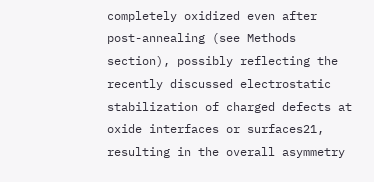completely oxidized even after post-annealing (see Methods section), possibly reflecting the recently discussed electrostatic stabilization of charged defects at oxide interfaces or surfaces21, resulting in the overall asymmetry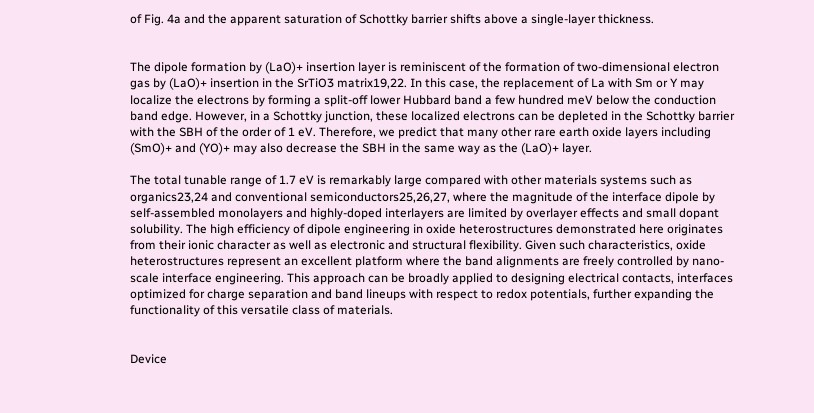of Fig. 4a and the apparent saturation of Schottky barrier shifts above a single-layer thickness.


The dipole formation by (LaO)+ insertion layer is reminiscent of the formation of two-dimensional electron gas by (LaO)+ insertion in the SrTiO3 matrix19,22. In this case, the replacement of La with Sm or Y may localize the electrons by forming a split-off lower Hubbard band a few hundred meV below the conduction band edge. However, in a Schottky junction, these localized electrons can be depleted in the Schottky barrier with the SBH of the order of 1 eV. Therefore, we predict that many other rare earth oxide layers including (SmO)+ and (YO)+ may also decrease the SBH in the same way as the (LaO)+ layer.

The total tunable range of 1.7 eV is remarkably large compared with other materials systems such as organics23,24 and conventional semiconductors25,26,27, where the magnitude of the interface dipole by self-assembled monolayers and highly-doped interlayers are limited by overlayer effects and small dopant solubility. The high efficiency of dipole engineering in oxide heterostructures demonstrated here originates from their ionic character as well as electronic and structural flexibility. Given such characteristics, oxide heterostructures represent an excellent platform where the band alignments are freely controlled by nano-scale interface engineering. This approach can be broadly applied to designing electrical contacts, interfaces optimized for charge separation and band lineups with respect to redox potentials, further expanding the functionality of this versatile class of materials.


Device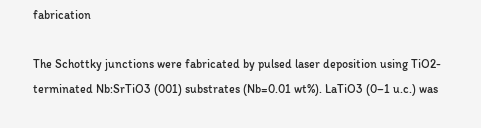fabrication

The Schottky junctions were fabricated by pulsed laser deposition using TiO2-terminated Nb:SrTiO3 (001) substrates (Nb=0.01 wt%). LaTiO3 (0–1 u.c.) was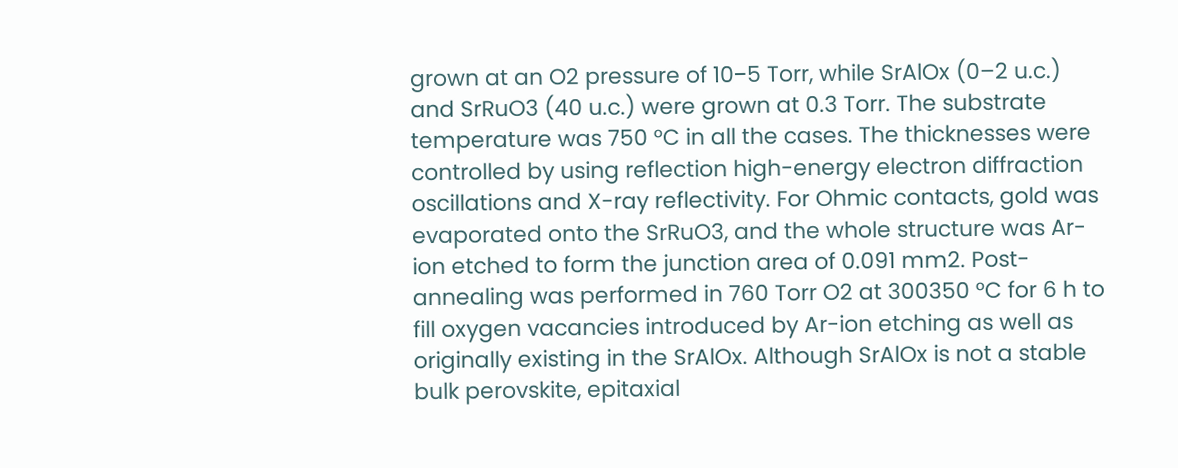grown at an O2 pressure of 10−5 Torr, while SrAlOx (0–2 u.c.) and SrRuO3 (40 u.c.) were grown at 0.3 Torr. The substrate temperature was 750 °C in all the cases. The thicknesses were controlled by using reflection high-energy electron diffraction oscillations and X-ray reflectivity. For Ohmic contacts, gold was evaporated onto the SrRuO3, and the whole structure was Ar-ion etched to form the junction area of 0.091 mm2. Post-annealing was performed in 760 Torr O2 at 300350 °C for 6 h to fill oxygen vacancies introduced by Ar-ion etching as well as originally existing in the SrAlOx. Although SrAlOx is not a stable bulk perovskite, epitaxial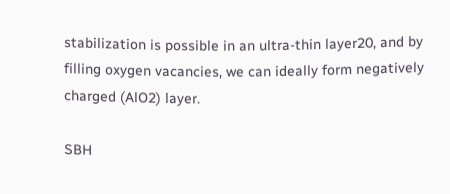stabilization is possible in an ultra-thin layer20, and by filling oxygen vacancies, we can ideally form negatively charged (AlO2) layer.

SBH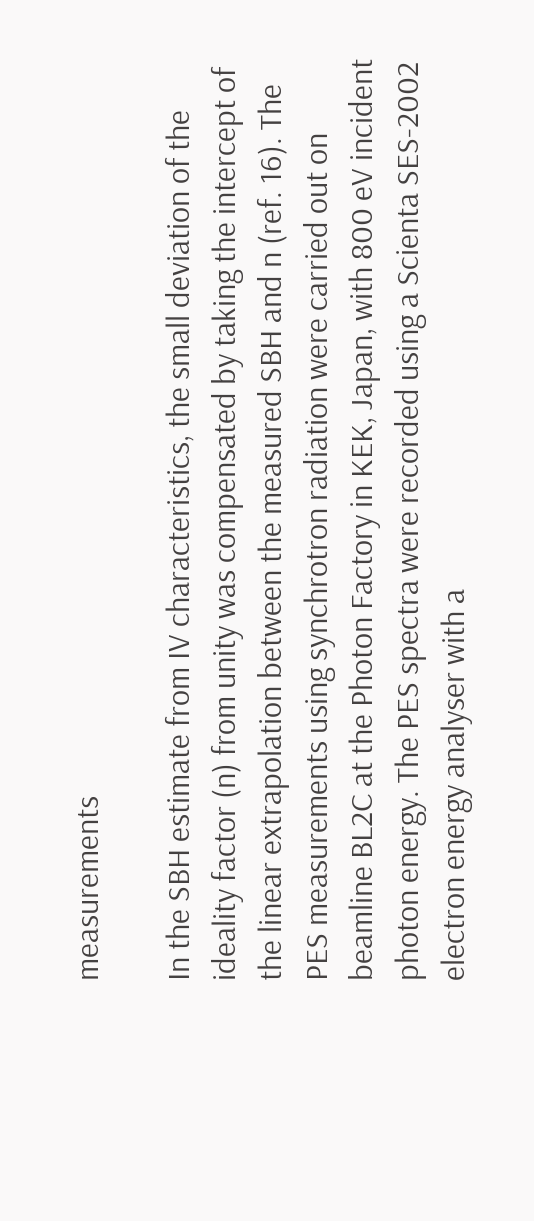measurements

In the SBH estimate from IV characteristics, the small deviation of the ideality factor (n) from unity was compensated by taking the intercept of the linear extrapolation between the measured SBH and n (ref. 16). The PES measurements using synchrotron radiation were carried out on beamline BL2C at the Photon Factory in KEK, Japan, with 800 eV incident photon energy. The PES spectra were recorded using a Scienta SES-2002 electron energy analyser with a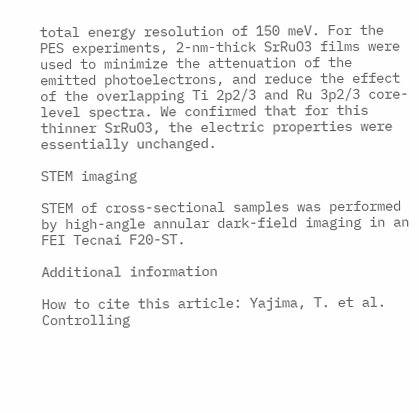total energy resolution of 150 meV. For the PES experiments, 2-nm-thick SrRuO3 films were used to minimize the attenuation of the emitted photoelectrons, and reduce the effect of the overlapping Ti 2p2/3 and Ru 3p2/3 core-level spectra. We confirmed that for this thinner SrRuO3, the electric properties were essentially unchanged.

STEM imaging

STEM of cross-sectional samples was performed by high-angle annular dark-field imaging in an FEI Tecnai F20-ST.

Additional information

How to cite this article: Yajima, T. et al. Controlling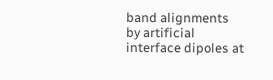band alignments by artificial interface dipoles at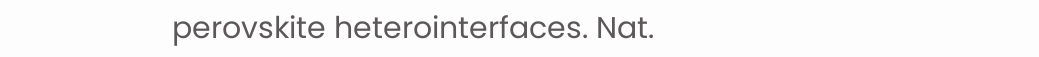perovskite heterointerfaces. Nat.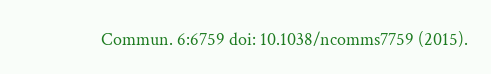Commun. 6:6759 doi: 10.1038/ncomms7759 (2015).